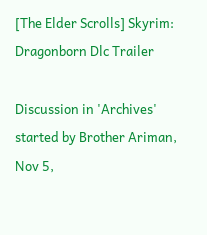[The Elder Scrolls] Skyrim: Dragonborn Dlc Trailer

Discussion in 'Archives' started by Brother Ariman, Nov 5,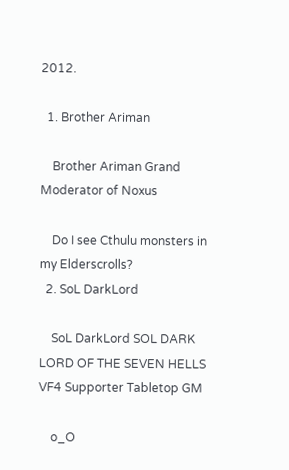2012.

  1. Brother Ariman

    Brother Ariman Grand Moderator of Noxus

    Do I see Cthulu monsters in my Elderscrolls?
  2. SoL DarkLord

    SoL DarkLord SOL DARK LORD OF THE SEVEN HELLS VF4 Supporter Tabletop GM

    o_O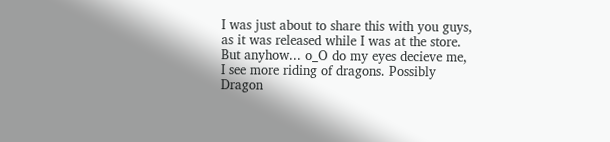I was just about to share this with you guys, as it was released while I was at the store. But anyhow... o_O do my eyes decieve me, I see more riding of dragons. Possibly Dragon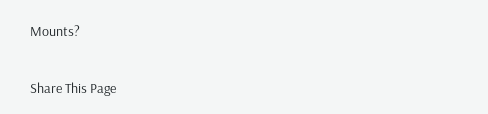Mounts?

Share This Page